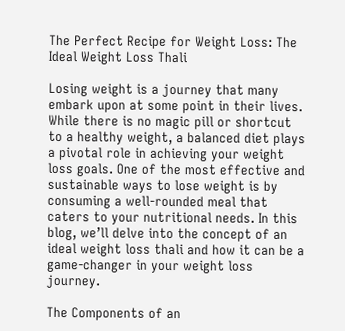The Perfect Recipe for Weight Loss: The Ideal Weight Loss Thali

Losing weight is a journey that many embark upon at some point in their lives. While there is no magic pill or shortcut to a healthy weight, a balanced diet plays a pivotal role in achieving your weight loss goals. One of the most effective and sustainable ways to lose weight is by consuming a well-rounded meal that caters to your nutritional needs. In this blog, we’ll delve into the concept of an ideal weight loss thali and how it can be a game-changer in your weight loss journey.

The Components of an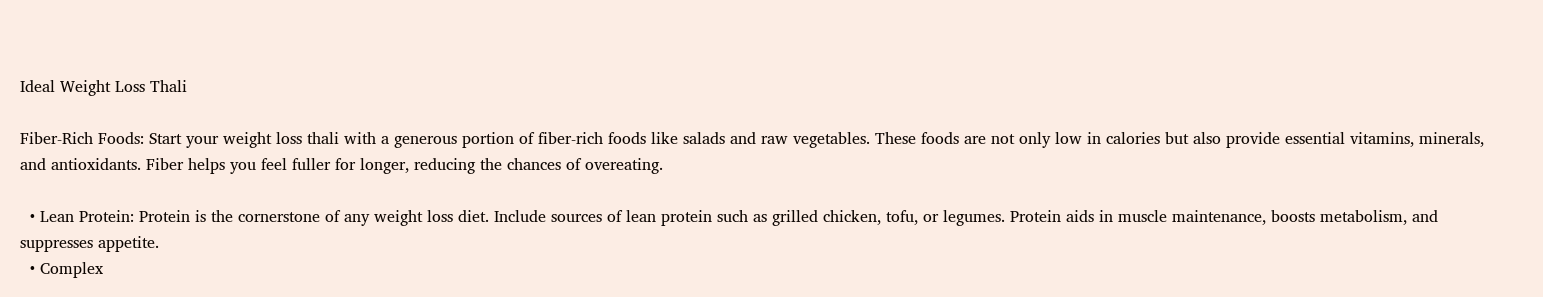Ideal Weight Loss Thali

Fiber-Rich Foods: Start your weight loss thali with a generous portion of fiber-rich foods like salads and raw vegetables. These foods are not only low in calories but also provide essential vitamins, minerals, and antioxidants. Fiber helps you feel fuller for longer, reducing the chances of overeating.

  • Lean Protein: Protein is the cornerstone of any weight loss diet. Include sources of lean protein such as grilled chicken, tofu, or legumes. Protein aids in muscle maintenance, boosts metabolism, and suppresses appetite.
  • Complex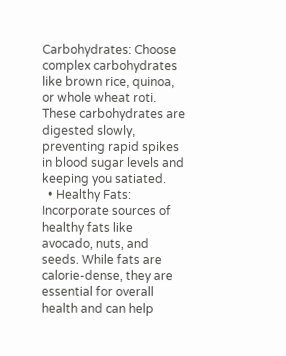Carbohydrates: Choose complex carbohydrates like brown rice, quinoa, or whole wheat roti. These carbohydrates are digested slowly, preventing rapid spikes in blood sugar levels and keeping you satiated.
  • Healthy Fats: Incorporate sources of healthy fats like avocado, nuts, and seeds. While fats are calorie-dense, they are essential for overall health and can help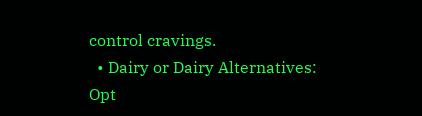control cravings.
  • Dairy or Dairy Alternatives: Opt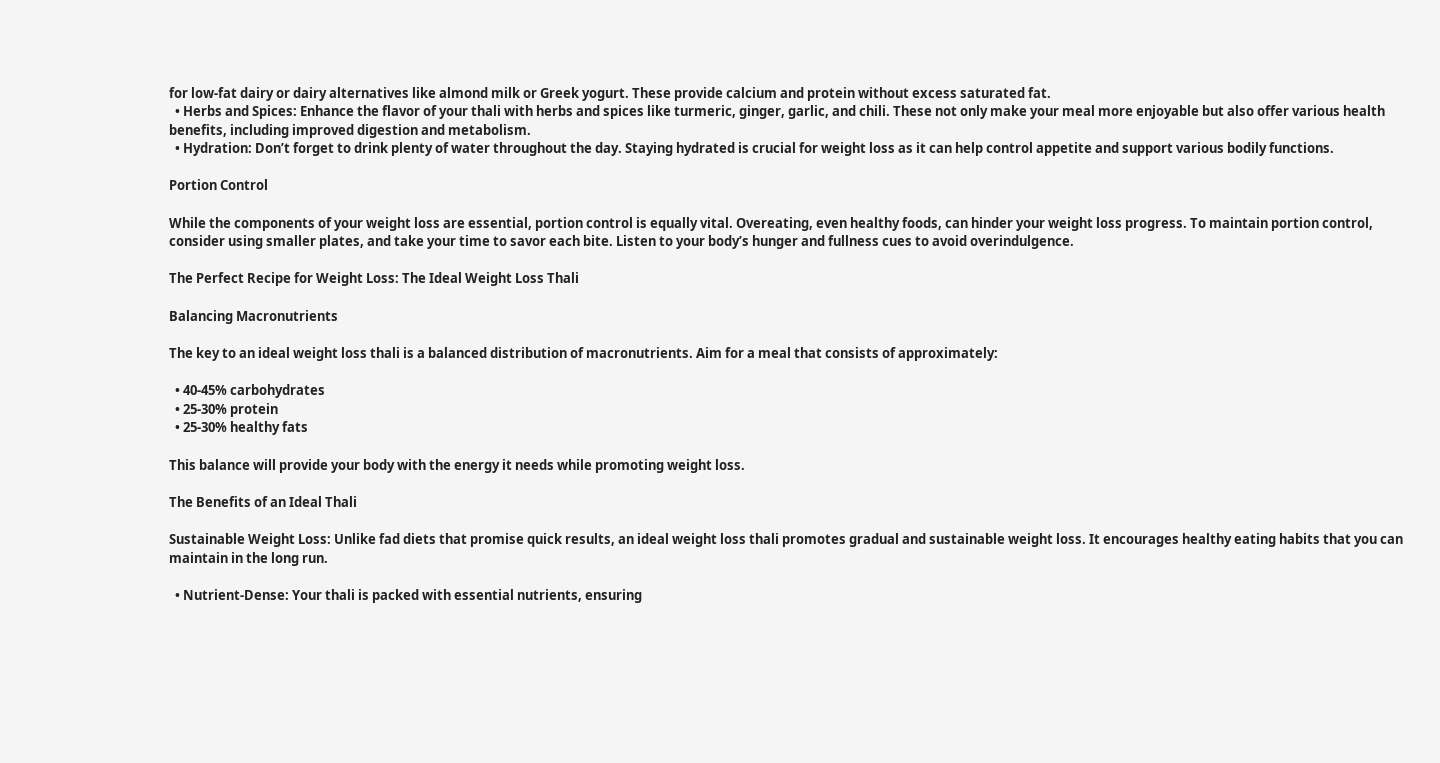for low-fat dairy or dairy alternatives like almond milk or Greek yogurt. These provide calcium and protein without excess saturated fat.
  • Herbs and Spices: Enhance the flavor of your thali with herbs and spices like turmeric, ginger, garlic, and chili. These not only make your meal more enjoyable but also offer various health benefits, including improved digestion and metabolism.
  • Hydration: Don’t forget to drink plenty of water throughout the day. Staying hydrated is crucial for weight loss as it can help control appetite and support various bodily functions.

Portion Control

While the components of your weight loss are essential, portion control is equally vital. Overeating, even healthy foods, can hinder your weight loss progress. To maintain portion control, consider using smaller plates, and take your time to savor each bite. Listen to your body’s hunger and fullness cues to avoid overindulgence.

The Perfect Recipe for Weight Loss: The Ideal Weight Loss Thali

Balancing Macronutrients

The key to an ideal weight loss thali is a balanced distribution of macronutrients. Aim for a meal that consists of approximately:

  • 40-45% carbohydrates
  • 25-30% protein
  • 25-30% healthy fats

This balance will provide your body with the energy it needs while promoting weight loss.

The Benefits of an Ideal Thali

Sustainable Weight Loss: Unlike fad diets that promise quick results, an ideal weight loss thali promotes gradual and sustainable weight loss. It encourages healthy eating habits that you can maintain in the long run.

  • Nutrient-Dense: Your thali is packed with essential nutrients, ensuring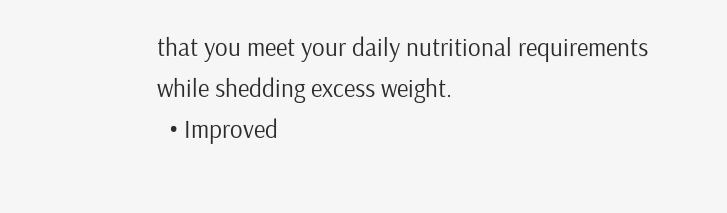that you meet your daily nutritional requirements while shedding excess weight.
  • Improved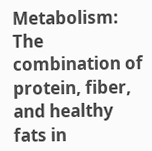Metabolism: The combination of protein, fiber, and healthy fats in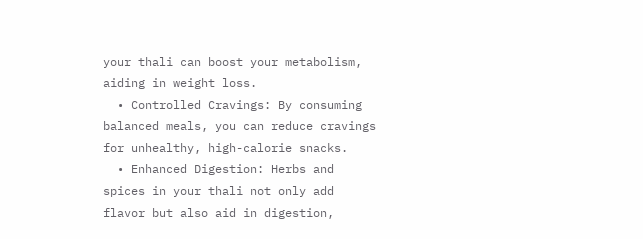your thali can boost your metabolism, aiding in weight loss.
  • Controlled Cravings: By consuming balanced meals, you can reduce cravings for unhealthy, high-calorie snacks.
  • Enhanced Digestion: Herbs and spices in your thali not only add flavor but also aid in digestion,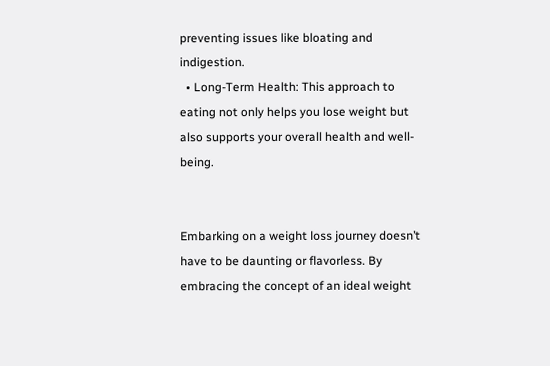preventing issues like bloating and indigestion.
  • Long-Term Health: This approach to eating not only helps you lose weight but also supports your overall health and well-being.


Embarking on a weight loss journey doesn’t have to be daunting or flavorless. By embracing the concept of an ideal weight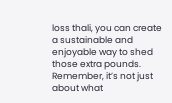loss thali, you can create a sustainable and enjoyable way to shed those extra pounds. Remember, it’s not just about what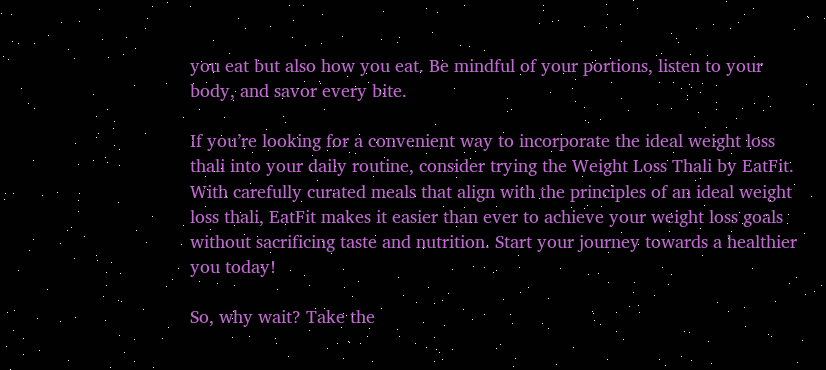you eat but also how you eat. Be mindful of your portions, listen to your body, and savor every bite.

If you’re looking for a convenient way to incorporate the ideal weight loss thali into your daily routine, consider trying the Weight Loss Thali by EatFit. With carefully curated meals that align with the principles of an ideal weight loss thali, EatFit makes it easier than ever to achieve your weight loss goals without sacrificing taste and nutrition. Start your journey towards a healthier you today!

So, why wait? Take the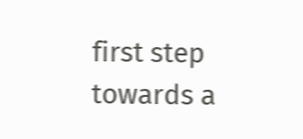first step towards a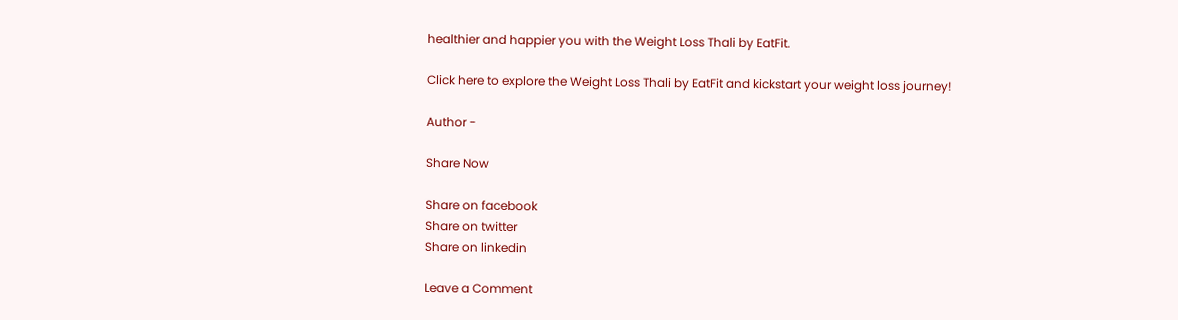healthier and happier you with the Weight Loss Thali by EatFit.

Click here to explore the Weight Loss Thali by EatFit and kickstart your weight loss journey!

Author -

Share Now

Share on facebook
Share on twitter
Share on linkedin

Leave a Comment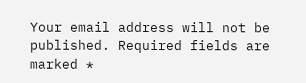Your email address will not be published. Required fields are marked *